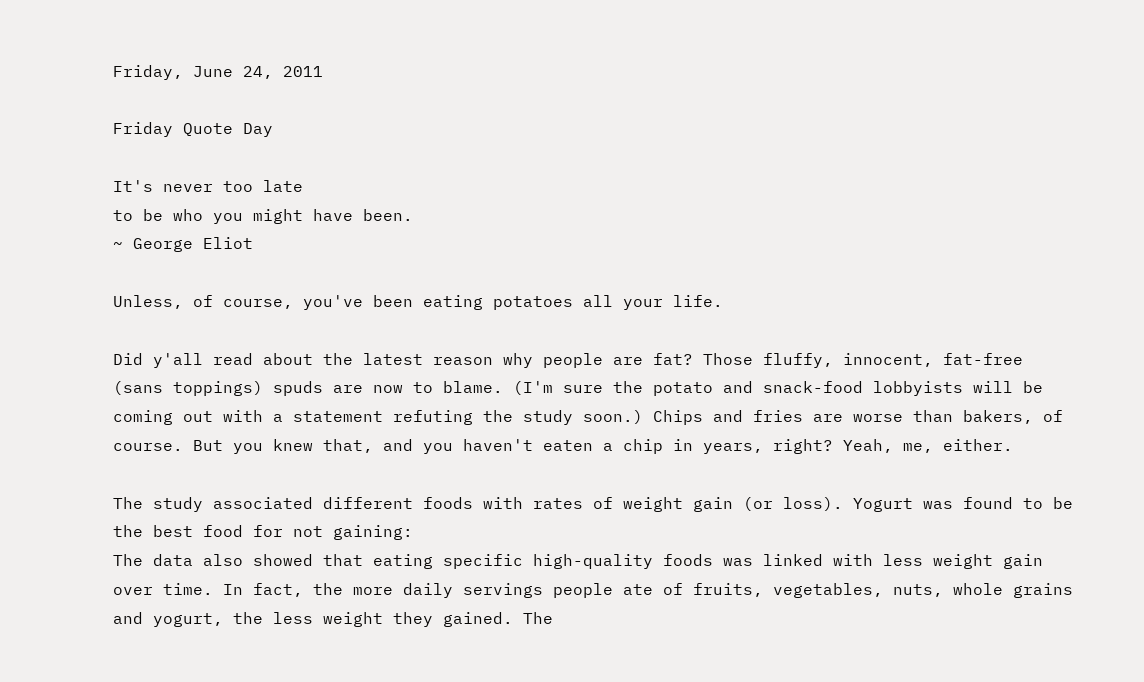Friday, June 24, 2011

Friday Quote Day

It's never too late
to be who you might have been.
~ George Eliot

Unless, of course, you've been eating potatoes all your life.

Did y'all read about the latest reason why people are fat? Those fluffy, innocent, fat-free (sans toppings) spuds are now to blame. (I'm sure the potato and snack-food lobbyists will be coming out with a statement refuting the study soon.) Chips and fries are worse than bakers, of course. But you knew that, and you haven't eaten a chip in years, right? Yeah, me, either.

The study associated different foods with rates of weight gain (or loss). Yogurt was found to be the best food for not gaining:
The data also showed that eating specific high-quality foods was linked with less weight gain over time. In fact, the more daily servings people ate of fruits, vegetables, nuts, whole grains and yogurt, the less weight they gained. The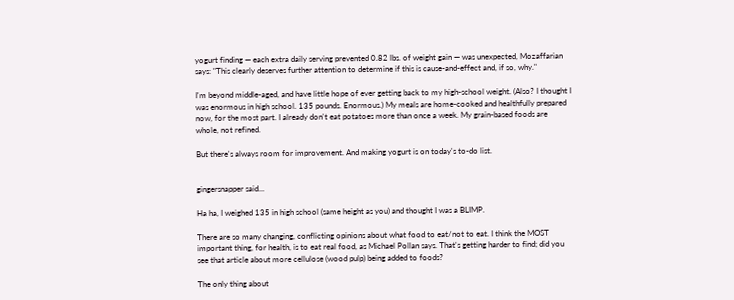yogurt finding — each extra daily serving prevented 0.82 lbs. of weight gain — was unexpected, Mozaffarian says: "This clearly deserves further attention to determine if this is cause-and-effect and, if so, why."

I'm beyond middle-aged, and have little hope of ever getting back to my high-school weight. (Also? I thought I was enormous in high school. 135 pounds. Enormous.) My meals are home-cooked and healthfully prepared now, for the most part. I already don't eat potatoes more than once a week. My grain-based foods are whole, not refined.

But there's always room for improvement. And making yogurt is on today's to-do list.


gingersnapper said...

Ha ha, I weighed 135 in high school (same height as you) and thought I was a BLIMP.

There are so many changing, conflicting opinions about what food to eat/not to eat. I think the MOST important thing, for health, is to eat real food, as Michael Pollan says. That's getting harder to find; did you see that article about more cellulose (wood pulp) being added to foods?

The only thing about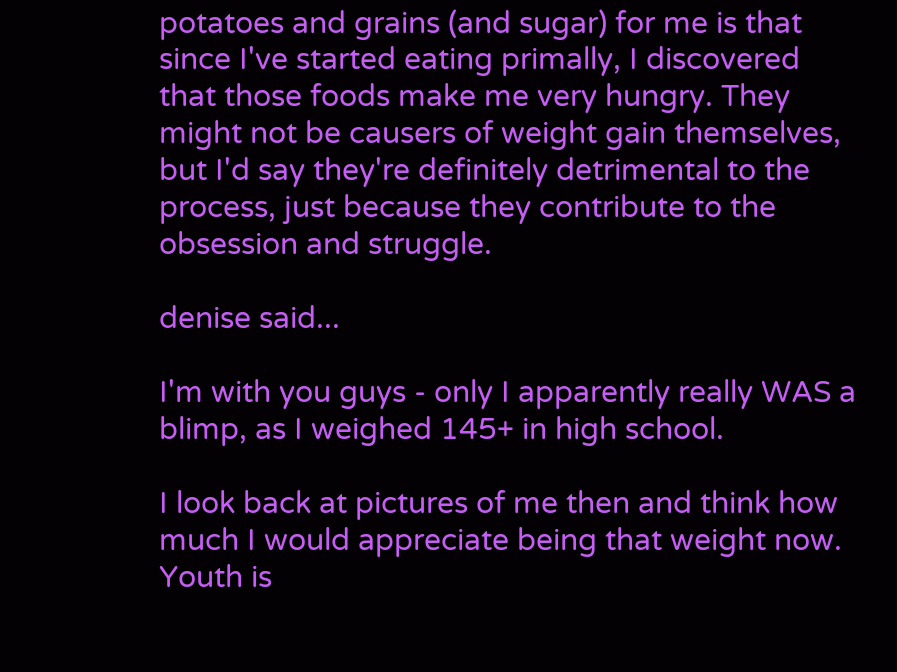potatoes and grains (and sugar) for me is that since I've started eating primally, I discovered that those foods make me very hungry. They might not be causers of weight gain themselves, but I'd say they're definitely detrimental to the process, just because they contribute to the obsession and struggle.

denise said...

I'm with you guys - only I apparently really WAS a blimp, as I weighed 145+ in high school.

I look back at pictures of me then and think how much I would appreciate being that weight now. Youth is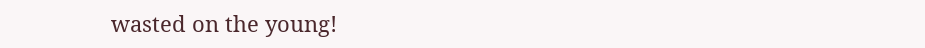wasted on the young!